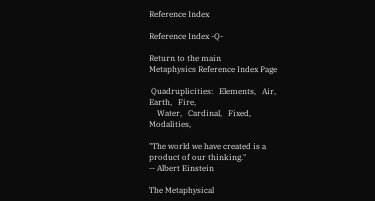Reference Index

Reference Index -Q-

Return to the main
Metaphysics Reference Index Page

 Quadruplicities:   Elements,   Air,   Earth,   Fire,
    Water,   Cardinal,   Fixed,   Modalities,

"The world we have created is a product of our thinking."
-- Albert Einstein

The Metaphysical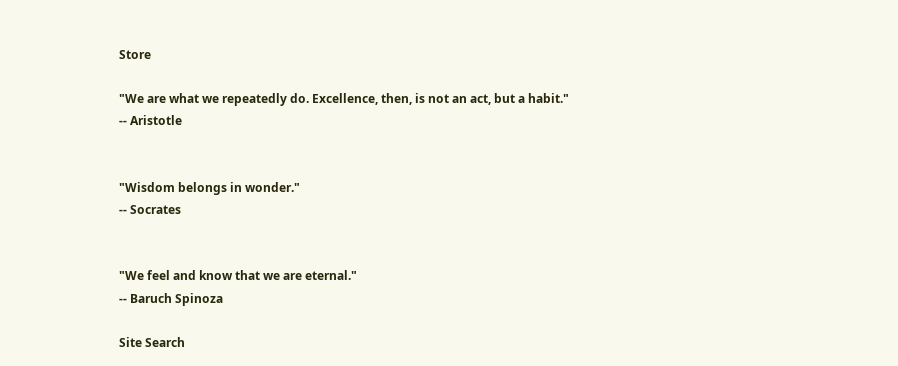Store

"We are what we repeatedly do. Excellence, then, is not an act, but a habit."
-- Aristotle


"Wisdom belongs in wonder."
-- Socrates


"We feel and know that we are eternal."
-- Baruch Spinoza

Site Search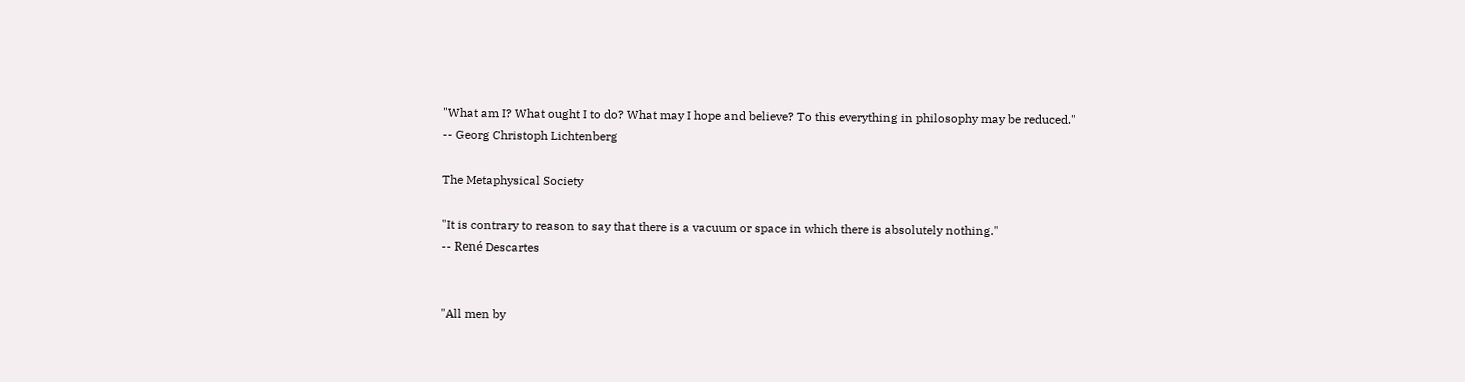"What am I? What ought I to do? What may I hope and believe? To this everything in philosophy may be reduced."
-- Georg Christoph Lichtenberg

The Metaphysical Society

"It is contrary to reason to say that there is a vacuum or space in which there is absolutely nothing."
-- René Descartes


"All men by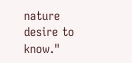nature desire to know."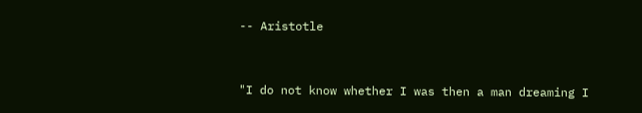-- Aristotle


"I do not know whether I was then a man dreaming I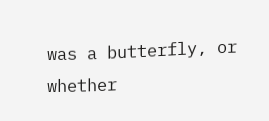was a butterfly, or whether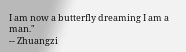I am now a butterfly dreaming I am a man."
-- Zhuangzi